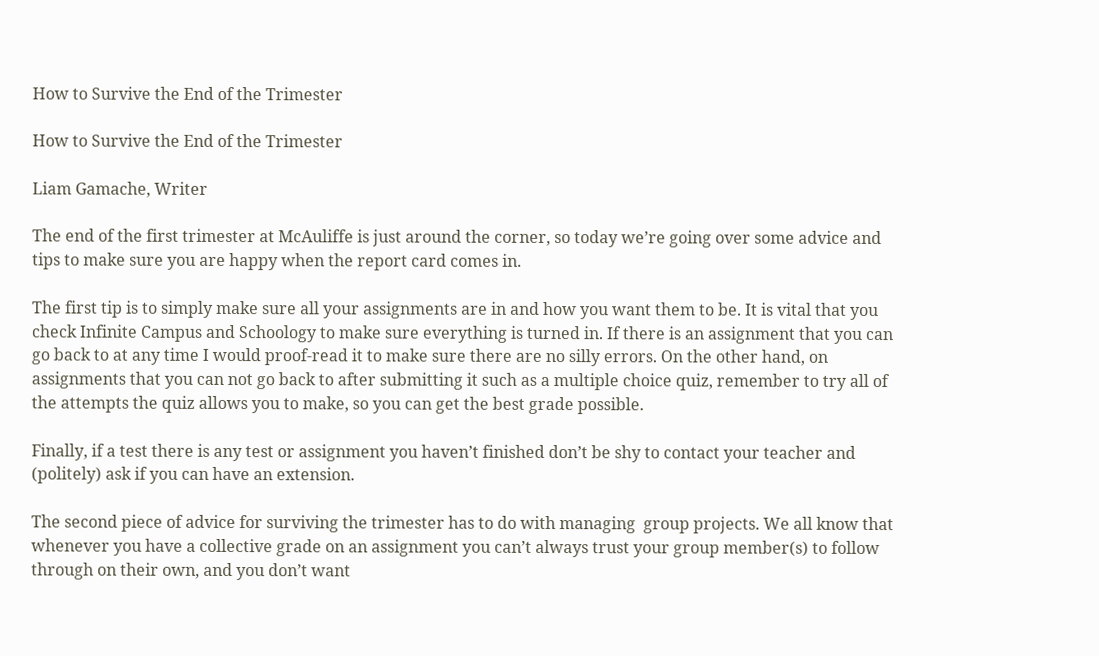How to Survive the End of the Trimester

How to Survive the End of the Trimester

Liam Gamache, Writer

The end of the first trimester at McAuliffe is just around the corner, so today we’re going over some advice and tips to make sure you are happy when the report card comes in.

The first tip is to simply make sure all your assignments are in and how you want them to be. It is vital that you check Infinite Campus and Schoology to make sure everything is turned in. If there is an assignment that you can go back to at any time I would proof-read it to make sure there are no silly errors. On the other hand, on assignments that you can not go back to after submitting it such as a multiple choice quiz, remember to try all of the attempts the quiz allows you to make, so you can get the best grade possible.

Finally, if a test there is any test or assignment you haven’t finished don’t be shy to contact your teacher and (politely) ask if you can have an extension.

The second piece of advice for surviving the trimester has to do with managing  group projects. We all know that whenever you have a collective grade on an assignment you can’t always trust your group member(s) to follow through on their own, and you don’t want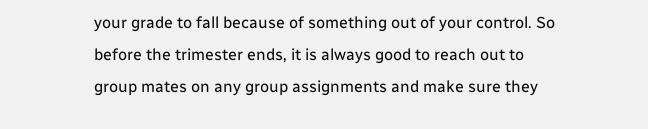your grade to fall because of something out of your control. So before the trimester ends, it is always good to reach out to group mates on any group assignments and make sure they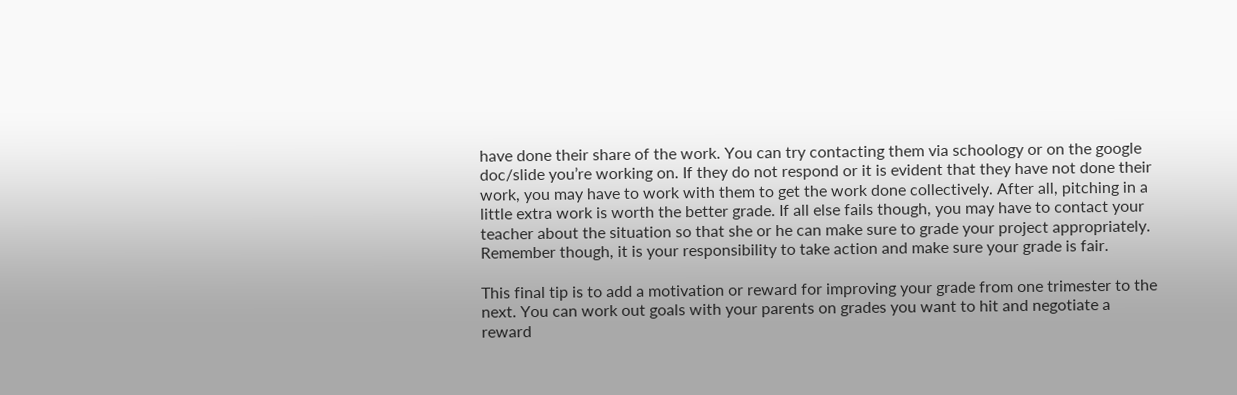have done their share of the work. You can try contacting them via schoology or on the google doc/slide you’re working on. If they do not respond or it is evident that they have not done their work, you may have to work with them to get the work done collectively. After all, pitching in a little extra work is worth the better grade. If all else fails though, you may have to contact your teacher about the situation so that she or he can make sure to grade your project appropriately. Remember though, it is your responsibility to take action and make sure your grade is fair.

This final tip is to add a motivation or reward for improving your grade from one trimester to the next. You can work out goals with your parents on grades you want to hit and negotiate a reward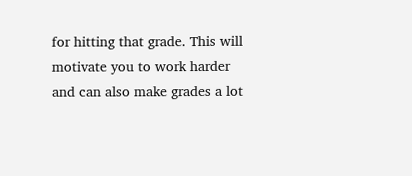for hitting that grade. This will motivate you to work harder and can also make grades a lot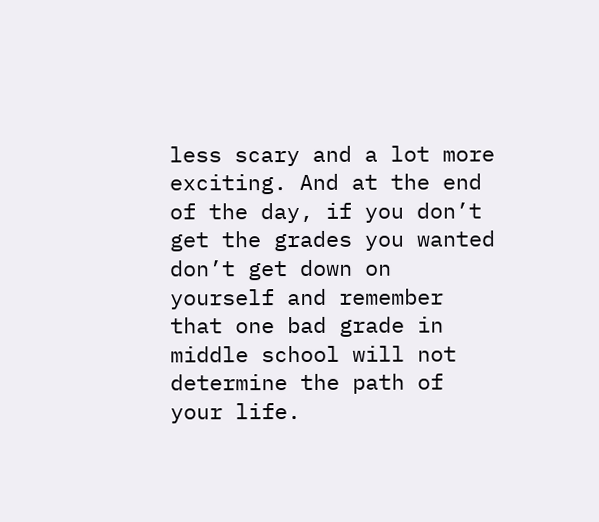less scary and a lot more exciting. And at the end of the day, if you don’t get the grades you wanted don’t get down on yourself and remember that one bad grade in middle school will not determine the path of your life.